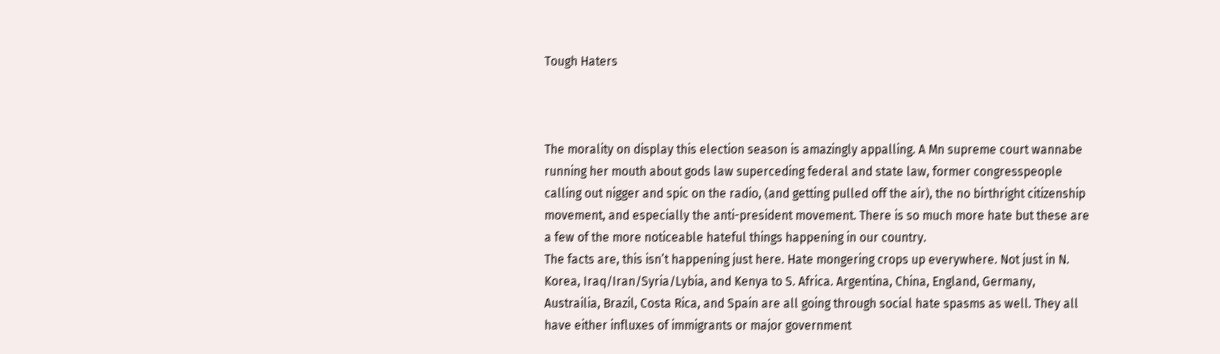Tough Haters



The morality on display this election season is amazingly appalling. A Mn supreme court wannabe running her mouth about gods law superceding federal and state law, former congresspeople calling out nigger and spic on the radio, (and getting pulled off the air), the no birthright citizenship movement, and especially the anti-president movement. There is so much more hate but these are a few of the more noticeable hateful things happening in our country.
The facts are, this isn’t happening just here. Hate mongering crops up everywhere. Not just in N. Korea, Iraq/Iran/Syria/Lybia, and Kenya to S. Africa. Argentina, China, England, Germany, Austrailia, Brazil, Costa Rica, and Spain are all going through social hate spasms as well. They all have either influxes of immigrants or major government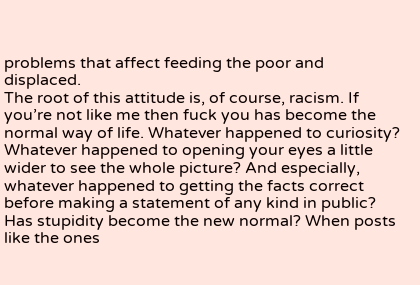problems that affect feeding the poor and displaced.
The root of this attitude is, of course, racism. If you’re not like me then fuck you has become the normal way of life. Whatever happened to curiosity? Whatever happened to opening your eyes a little wider to see the whole picture? And especially, whatever happened to getting the facts correct before making a statement of any kind in public? Has stupidity become the new normal? When posts like the ones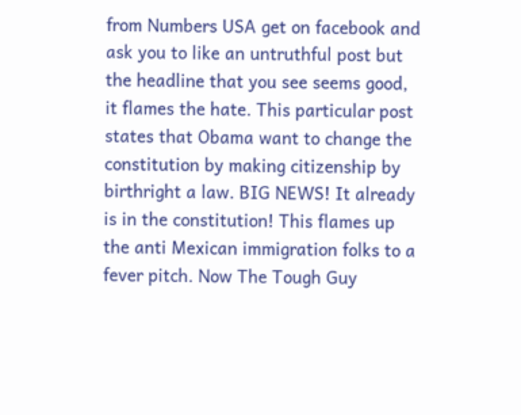from Numbers USA get on facebook and ask you to like an untruthful post but the headline that you see seems good, it flames the hate. This particular post states that Obama want to change the constitution by making citizenship by birthright a law. BIG NEWS! It already is in the constitution! This flames up the anti Mexican immigration folks to a fever pitch. Now The Tough Guy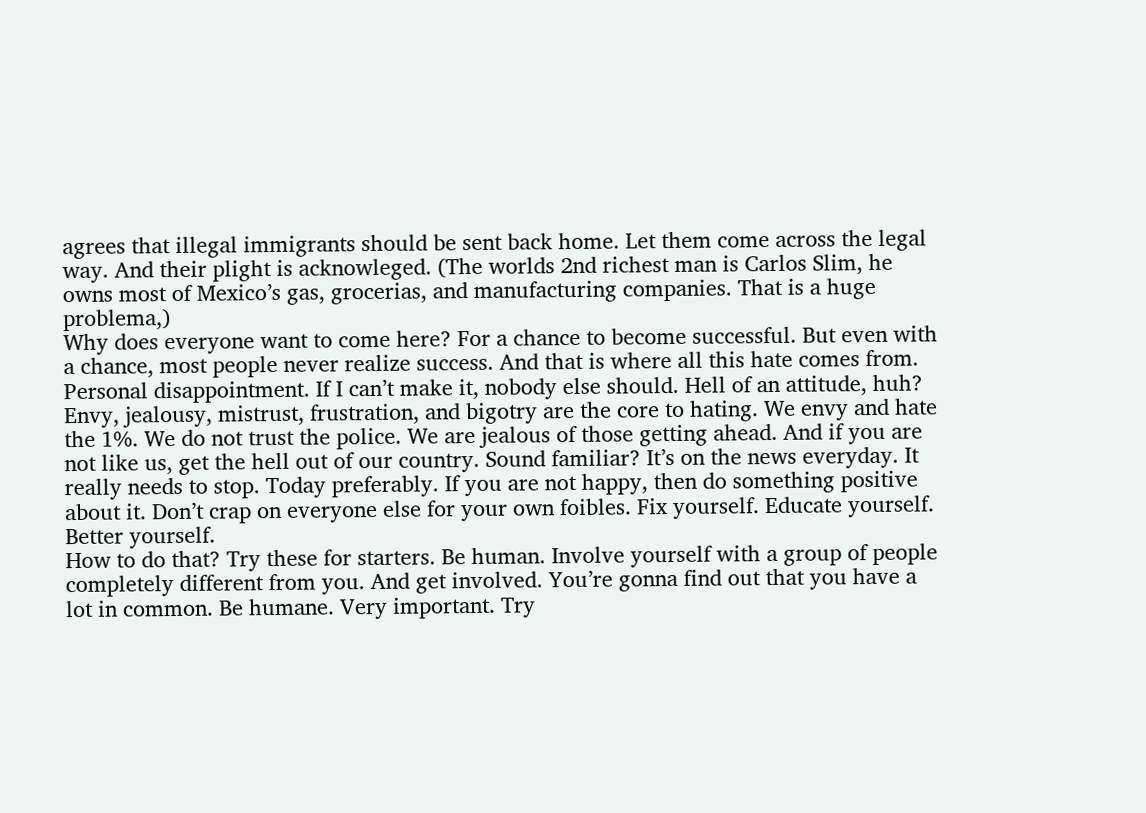agrees that illegal immigrants should be sent back home. Let them come across the legal way. And their plight is acknowleged. (The worlds 2nd richest man is Carlos Slim, he owns most of Mexico’s gas, grocerias, and manufacturing companies. That is a huge problema,)
Why does everyone want to come here? For a chance to become successful. But even with a chance, most people never realize success. And that is where all this hate comes from. Personal disappointment. If I can’t make it, nobody else should. Hell of an attitude, huh?
Envy, jealousy, mistrust, frustration, and bigotry are the core to hating. We envy and hate the 1%. We do not trust the police. We are jealous of those getting ahead. And if you are not like us, get the hell out of our country. Sound familiar? It’s on the news everyday. It really needs to stop. Today preferably. If you are not happy, then do something positive about it. Don’t crap on everyone else for your own foibles. Fix yourself. Educate yourself. Better yourself.
How to do that? Try these for starters. Be human. Involve yourself with a group of people completely different from you. And get involved. You’re gonna find out that you have a lot in common. Be humane. Very important. Try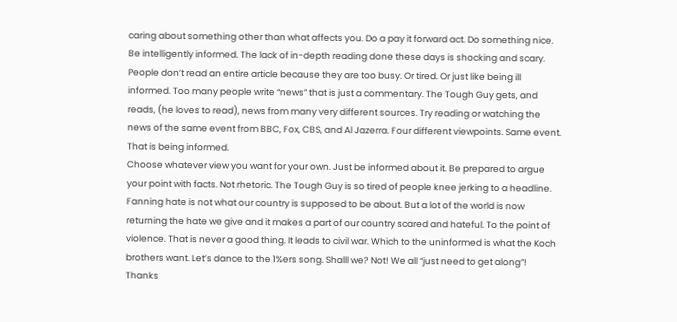caring about something other than what affects you. Do a pay it forward act. Do something nice. Be intelligently informed. The lack of in-depth reading done these days is shocking and scary. People don’t read an entire article because they are too busy. Or tired. Or just like being ill informed. Too many people write “news” that is just a commentary. The Tough Guy gets, and reads, (he loves to read), news from many very different sources. Try reading or watching the news of the same event from BBC, Fox, CBS, and Al Jazerra. Four different viewpoints. Same event. That is being informed.
Choose whatever view you want for your own. Just be informed about it. Be prepared to argue your point with facts. Not rhetoric. The Tough Guy is so tired of people knee jerking to a headline. Fanning hate is not what our country is supposed to be about. But a lot of the world is now returning the hate we give and it makes a part of our country scared and hateful. To the point of violence. That is never a good thing. It leads to civil war. Which to the uninformed is what the Koch brothers want. Let’s dance to the 1%ers song. Shalll we? Not! We all “just need to get along”! Thanks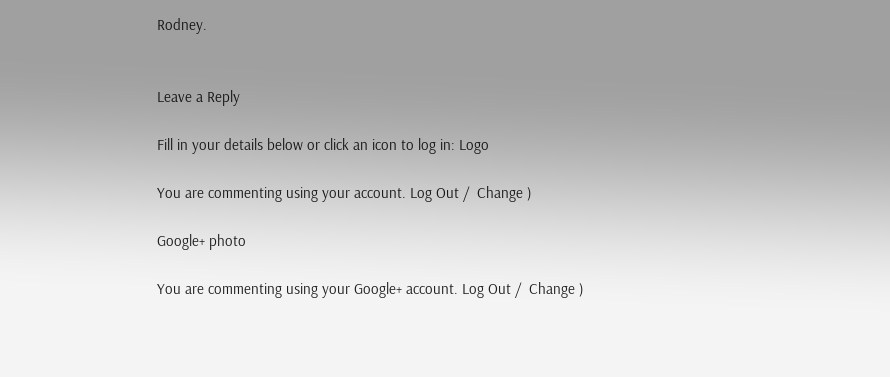Rodney.


Leave a Reply

Fill in your details below or click an icon to log in: Logo

You are commenting using your account. Log Out /  Change )

Google+ photo

You are commenting using your Google+ account. Log Out /  Change )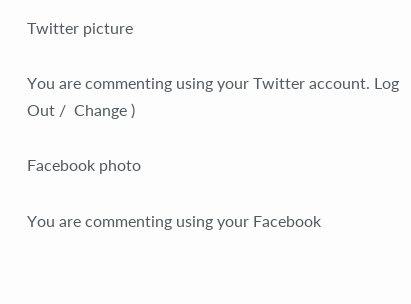Twitter picture

You are commenting using your Twitter account. Log Out /  Change )

Facebook photo

You are commenting using your Facebook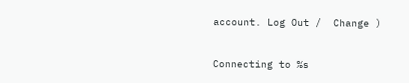account. Log Out /  Change )


Connecting to %s